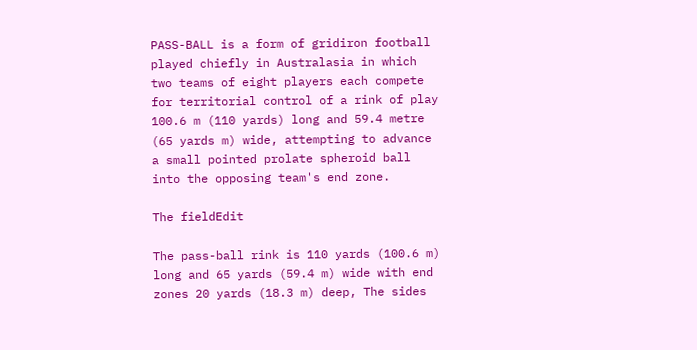PASS-BALL is a form of gridiron football played chiefly in Australasia in which two teams of eight players each compete for territorial control of a rink of play 100.6 m (110 yards) long and 59.4 metre (65 yards m) wide, attempting to advance a small pointed prolate spheroid ball into the opposing team's end zone.

The fieldEdit

The pass-ball rink is 110 yards (100.6 m) long and 65 yards (59.4 m) wide with end zones 20 yards (18.3 m) deep, The sides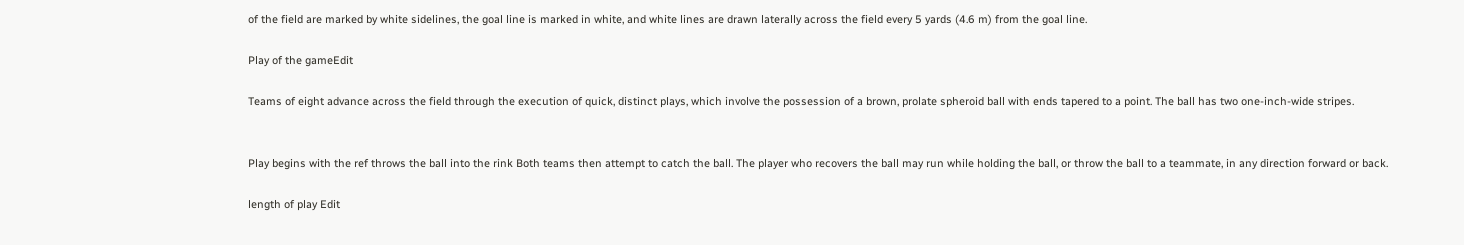of the field are marked by white sidelines, the goal line is marked in white, and white lines are drawn laterally across the field every 5 yards (4.6 m) from the goal line.

Play of the gameEdit

Teams of eight advance across the field through the execution of quick, distinct plays, which involve the possession of a brown, prolate spheroid ball with ends tapered to a point. The ball has two one-inch-wide stripes.


Play begins with the ref throws the ball into the rink Both teams then attempt to catch the ball. The player who recovers the ball may run while holding the ball, or throw the ball to a teammate, in any direction forward or back.

length of play Edit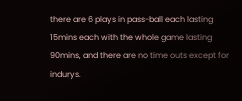there are 6 plays in pass-ball each lasting 15mins each with the whole game lasting 90mins, and there are no time outs except for indurys.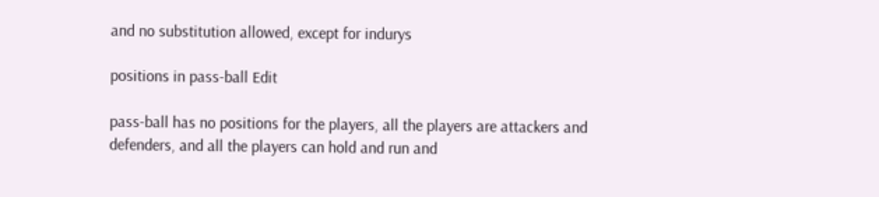and no substitution allowed, except for indurys

positions in pass-ball Edit

pass-ball has no positions for the players, all the players are attackers and defenders, and all the players can hold and run and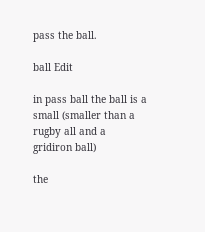pass the ball.

ball Edit

in pass ball the ball is a small (smaller than a rugby all and a gridiron ball)

the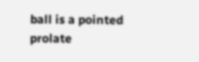ball is a pointed prolate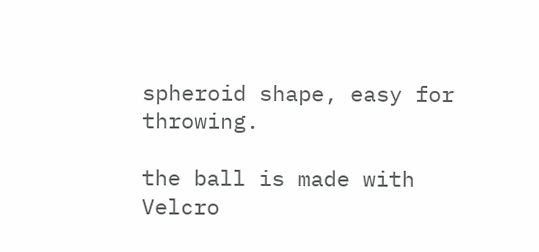spheroid shape, easy for throwing.

the ball is made with Velcro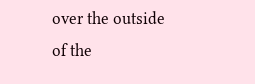over the outside of the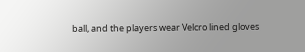ball, and the players wear Velcro lined gloves